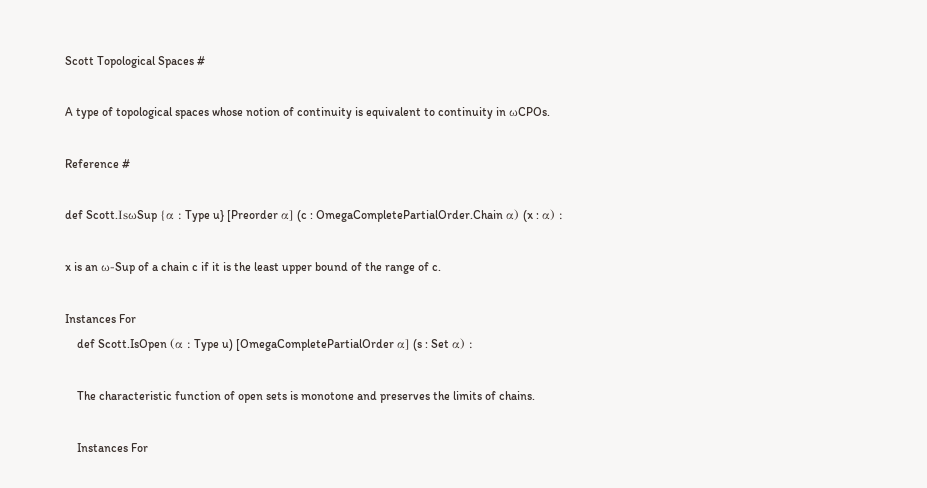Scott Topological Spaces #

A type of topological spaces whose notion of continuity is equivalent to continuity in ωCPOs.

Reference #

def Scott.IsωSup {α : Type u} [Preorder α] (c : OmegaCompletePartialOrder.Chain α) (x : α) :

x is an ω-Sup of a chain c if it is the least upper bound of the range of c.

Instances For
    def Scott.IsOpen (α : Type u) [OmegaCompletePartialOrder α] (s : Set α) :

    The characteristic function of open sets is monotone and preserves the limits of chains.

    Instances For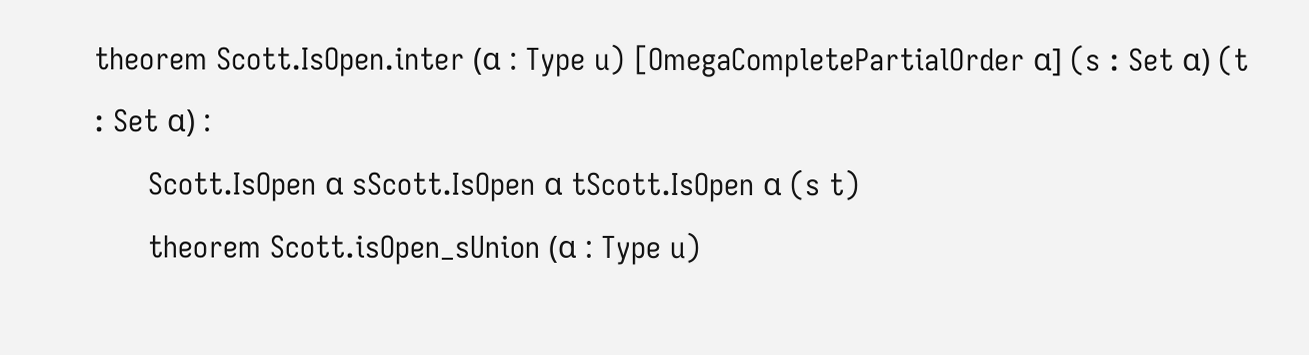theorem Scott.IsOpen.inter (α : Type u) [OmegaCompletePartialOrder α] (s : Set α) (t : Set α) :
      Scott.IsOpen α sScott.IsOpen α tScott.IsOpen α (s t)
      theorem Scott.isOpen_sUnion (α : Type u)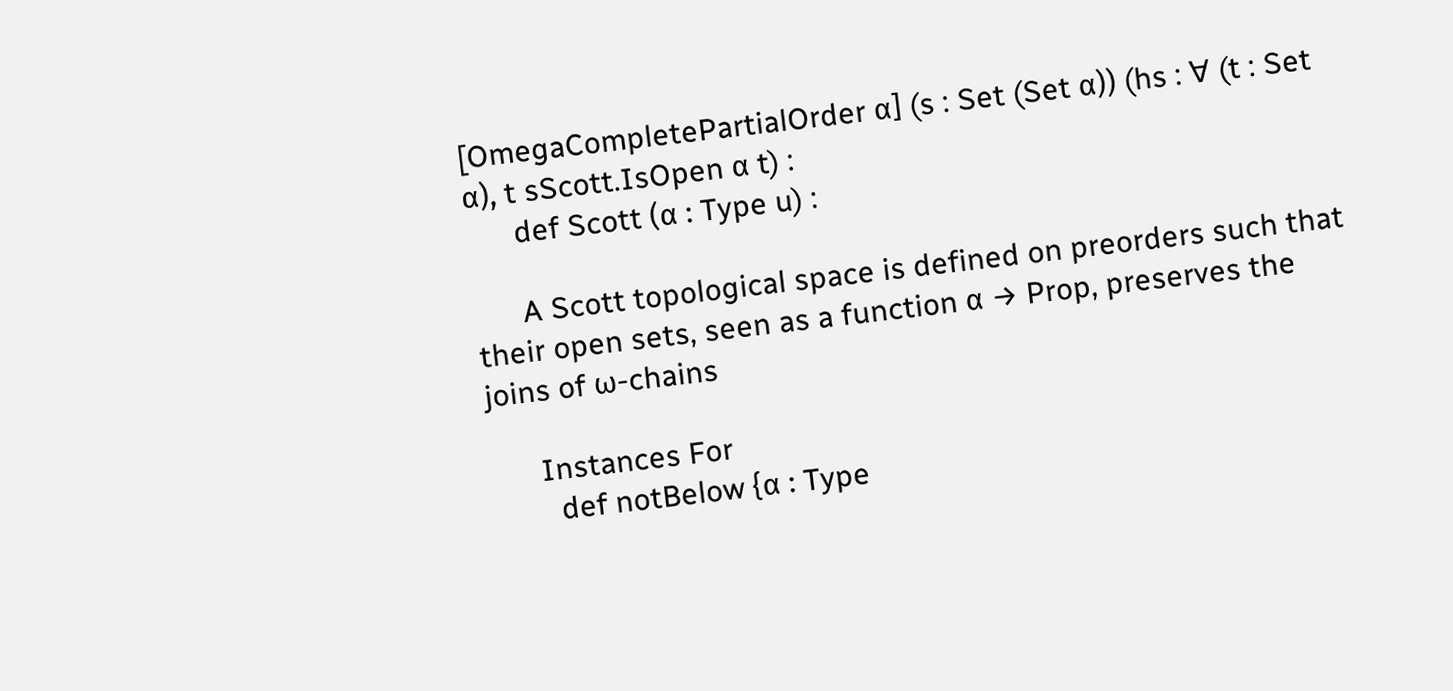[OmegaCompletePartialOrder α] (s : Set (Set α)) (hs : ∀ (t : Set α), t sScott.IsOpen α t) :
      def Scott (α : Type u) :

      A Scott topological space is defined on preorders such that their open sets, seen as a function α → Prop, preserves the joins of ω-chains

      Instances For
        def notBelow {α : Type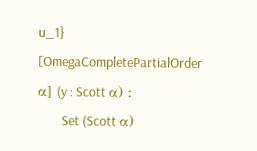u_1} [OmegaCompletePartialOrder α] (y : Scott α) :
        Set (Scott α)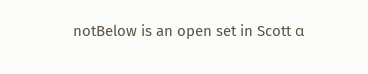notBelow is an open set in Scott α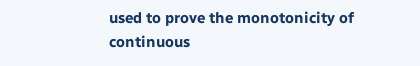used to prove the monotonicity of continuous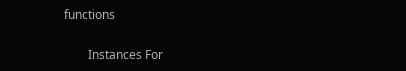functions

        Instances For